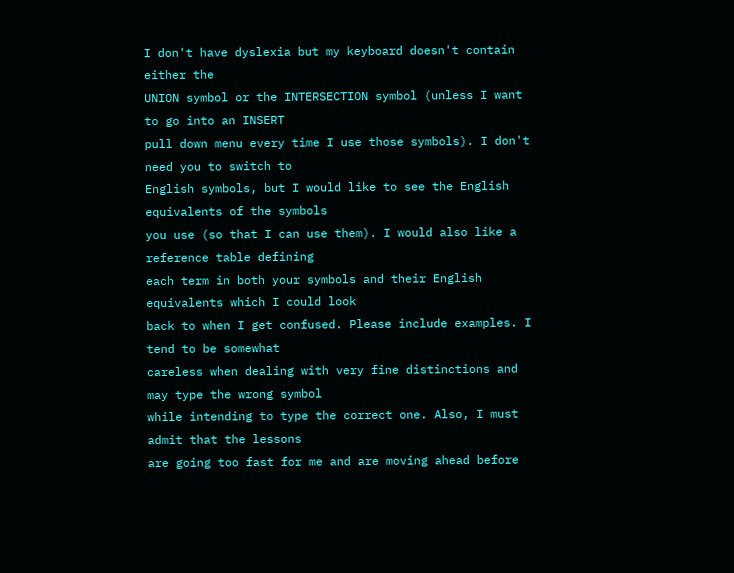I don't have dyslexia but my keyboard doesn't contain either the
UNION symbol or the INTERSECTION symbol (unless I want to go into an INSERT
pull down menu every time I use those symbols). I don't need you to switch to
English symbols, but I would like to see the English equivalents of the symbols
you use (so that I can use them). I would also like a reference table defining
each term in both your symbols and their English equivalents which I could look
back to when I get confused. Please include examples. I tend to be somewhat
careless when dealing with very fine distinctions and may type the wrong symbol
while intending to type the correct one. Also, I must admit that the lessons
are going too fast for me and are moving ahead before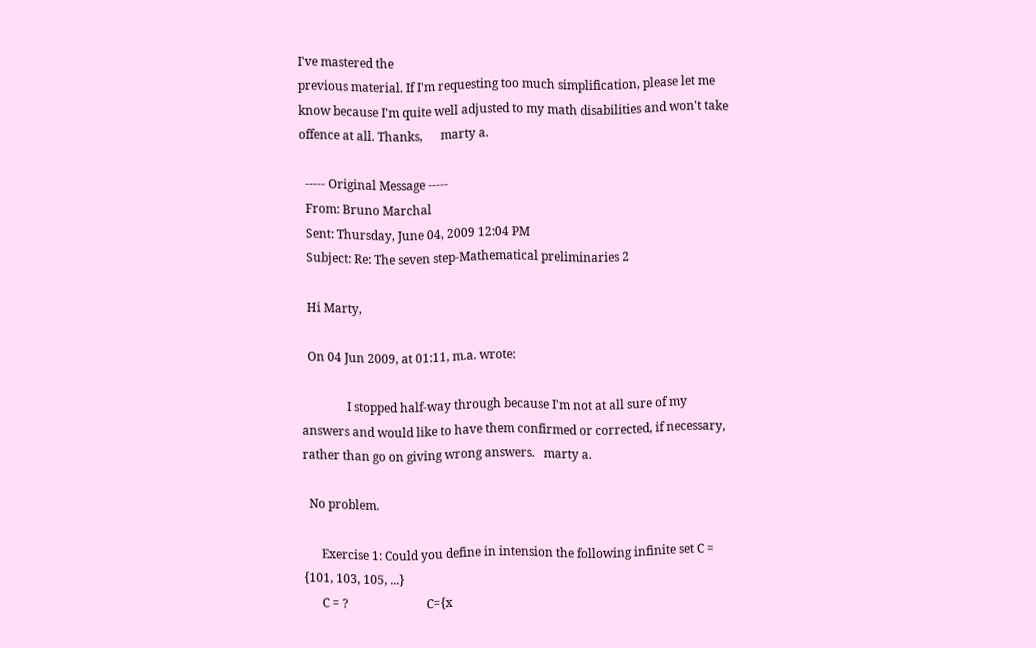I've mastered the
previous material. If I'm requesting too much simplification, please let me
know because I'm quite well adjusted to my math disabilities and won't take
offence at all. Thanks,      marty a.

  ----- Original Message -----
  From: Bruno Marchal
  Sent: Thursday, June 04, 2009 12:04 PM
  Subject: Re: The seven step-Mathematical preliminaries 2

  Hi Marty,

  On 04 Jun 2009, at 01:11, m.a. wrote:

               I stopped half-way through because I'm not at all sure of my
answers and would like to have them confirmed or corrected, if necessary,
rather than go on giving wrong answers.   marty a.

  No problem.

      Exercise 1: Could you define in intension the following infinite set C =
{101, 103, 105, ...}
      C = ?                          C={x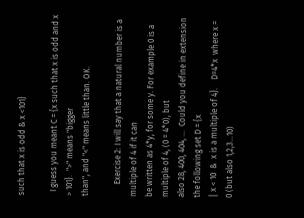such that x is odd & x <101}

  I guess you meant C = {x such that x is odd and x > 101}.  ">" means "bigger
than", and "<" means little than. OK.

      Exercise 2: I will say that a natural number is a multiple of 4 if it can
be written as 4*y, for some y. For example 0 is a multiple of 4, (0 = 4*0), but
also 28, 400, 404, ...  Could you define in extension the following set D = {x
⎮ x < 10  &  x is a multiple of 4}.    D=4*x  where x = 0 (but also 1,2,3...10)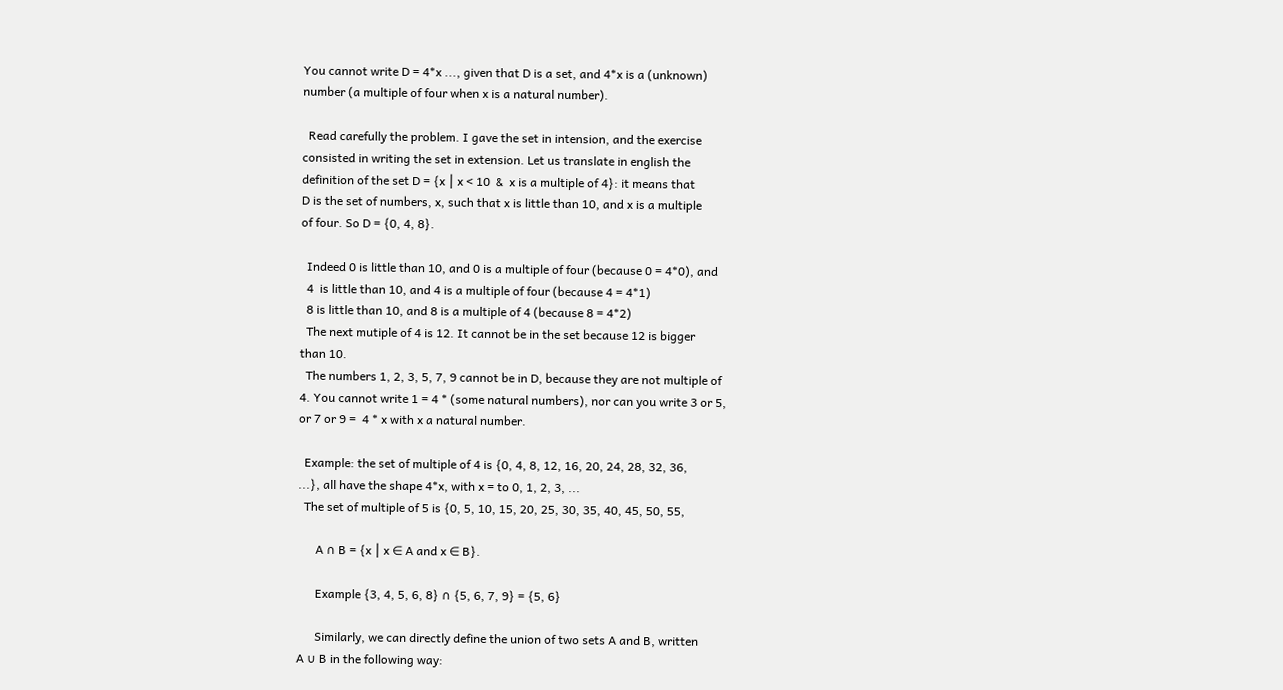You cannot write D = 4*x ..., given that D is a set, and 4*x is a (unknown)
number (a multiple of four when x is a natural number).

  Read carefully the problem. I gave the set in intension, and the exercise
consisted in writing the set in extension. Let us translate in english the
definition of the set D = {x ⎮ x < 10  &  x is a multiple of 4}: it means that
D is the set of numbers, x, such that x is little than 10, and x is a multiple
of four. So D = {0, 4, 8}.

  Indeed 0 is little than 10, and 0 is a multiple of four (because 0 = 4*0), and
  4  is little than 10, and 4 is a multiple of four (because 4 = 4*1)
  8 is little than 10, and 8 is a multiple of 4 (because 8 = 4*2)
  The next mutiple of 4 is 12. It cannot be in the set because 12 is bigger
than 10.
  The numbers 1, 2, 3, 5, 7, 9 cannot be in D, because they are not multiple of
4. You cannot write 1 = 4 * (some natural numbers), nor can you write 3 or 5,
or 7 or 9 =  4 * x with x a natural number.

  Example: the set of multiple of 4 is {0, 4, 8, 12, 16, 20, 24, 28, 32, 36,
...}, all have the shape 4*x, with x = to 0, 1, 2, 3, ...
  The set of multiple of 5 is {0, 5, 10, 15, 20, 25, 30, 35, 40, 45, 50, 55,

      A ∩ B = {x ⎮ x ∈ A and x ∈ B}.

      Example {3, 4, 5, 6, 8} ∩ {5, 6, 7, 9} = {5, 6}

      Similarly, we can directly define the union of two sets A and B, written
A ∪ B in the following way: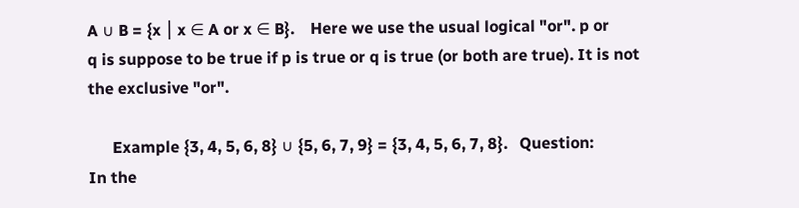A ∪ B = {x ⎮ x ∈ A or x ∈ B}.    Here we use the usual logical "or". p or
q is suppose to be true if p is true or q is true (or both are true). It is not
the exclusive "or".

      Example {3, 4, 5, 6, 8} ∪ {5, 6, 7, 9} = {3, 4, 5, 6, 7, 8}.   Question:
In the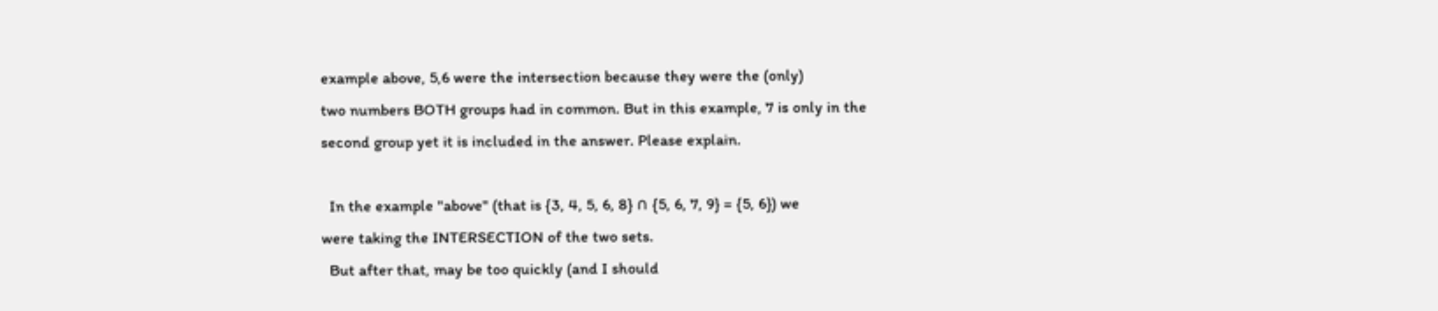example above, 5,6 were the intersection because they were the (only)
two numbers BOTH groups had in common. But in this example, 7 is only in the
second group yet it is included in the answer. Please explain.

  In the example "above" (that is {3, 4, 5, 6, 8} ∩ {5, 6, 7, 9} = {5, 6}) we
were taking the INTERSECTION of the two sets.
  But after that, may be too quickly (and I should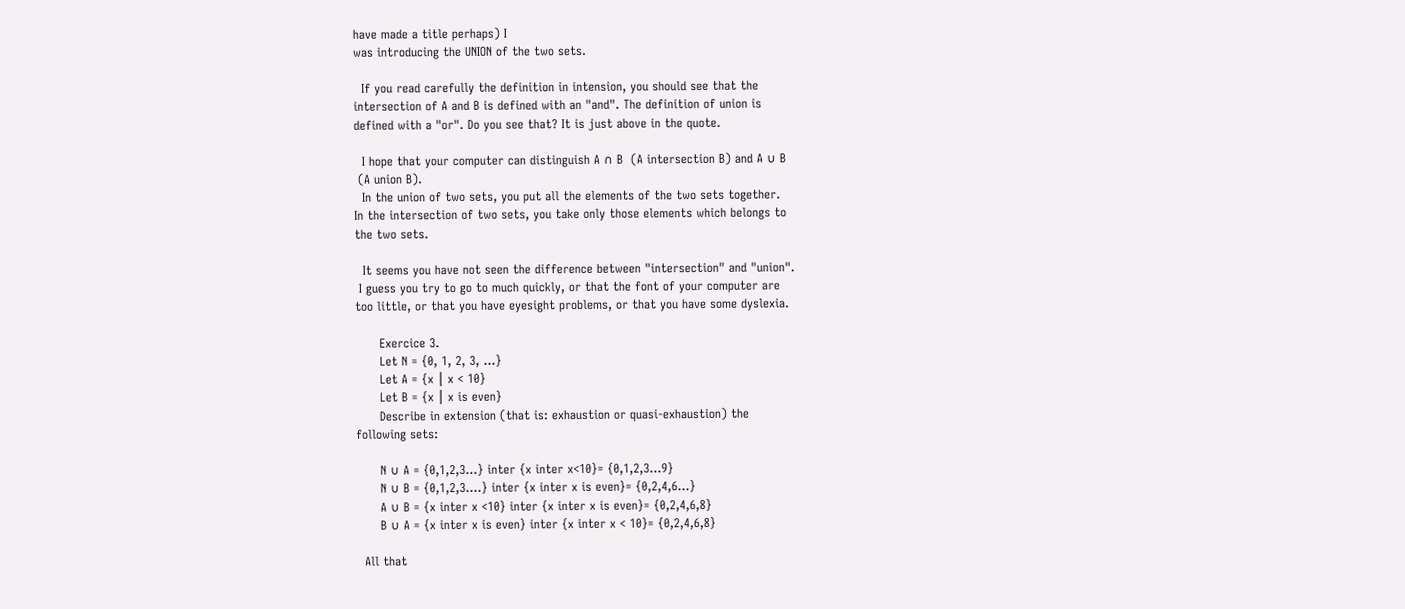have made a title perhaps) I
was introducing the UNION of the two sets.

  If you read carefully the definition in intension, you should see that the
intersection of A and B is defined with an "and". The definition of union is
defined with a "or". Do you see that? It is just above in the quote.

  I hope that your computer can distinguish A ∩ B  (A intersection B) and A ∪ B
 (A union B).
  In the union of two sets, you put all the elements of the two sets together.
In the intersection of two sets, you take only those elements which belongs to
the two sets.

  It seems you have not seen the difference between "intersection" and "union".
 I guess you try to go to much quickly, or that the font of your computer are
too little, or that you have eyesight problems, or that you have some dyslexia.

      Exercice 3.
      Let N = {0, 1, 2, 3, ...}
      Let A = {x ⎮ x < 10}
      Let B = {x ⎮ x is even}
      Describe in extension (that is: exhaustion or quasi-exhaustion) the
following sets:

      N ∪ A = {0,1,2,3...} inter {x inter x<10}= {0,1,2,3...9}
      N ∪ B = {0,1,2,3....} inter {x inter x is even}= {0,2,4,6...}
      A ∪ B = {x inter x <10} inter {x inter x is even}= {0,2,4,6,8}
      B ∪ A = {x inter x is even} inter {x inter x < 10}= {0,2,4,6,8}

  All that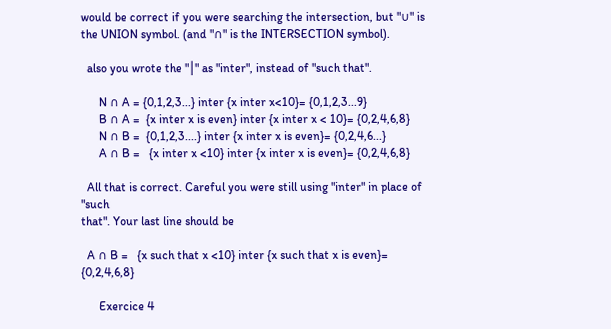would be correct if you were searching the intersection, but "∪" is
the UNION symbol. (and "∩" is the INTERSECTION symbol).

  also you wrote the "⎮" as "inter", instead of "such that".

      N ∩ A = {0,1,2,3...} inter {x inter x<10}= {0,1,2,3...9}
      B ∩ A =  {x inter x is even} inter {x inter x < 10}= {0,2,4,6,8}
      N ∩ B =  {0,1,2,3....} inter {x inter x is even}= {0,2,4,6...}
      A ∩ B =   {x inter x <10} inter {x inter x is even}= {0,2,4,6,8}

  All that is correct. Careful you were still using "inter" in place of "such
that". Your last line should be

  A ∩ B =   {x such that x <10} inter {x such that x is even}= {0,2,4,6,8}

      Exercice 4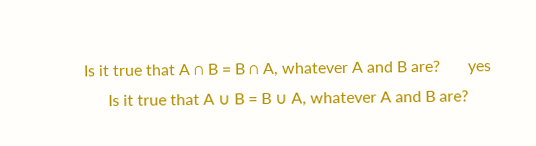Is it true that A ∩ B = B ∩ A, whatever A and B are?       yes
      Is it true that A ∪ B = B ∪ A, whatever A and B are?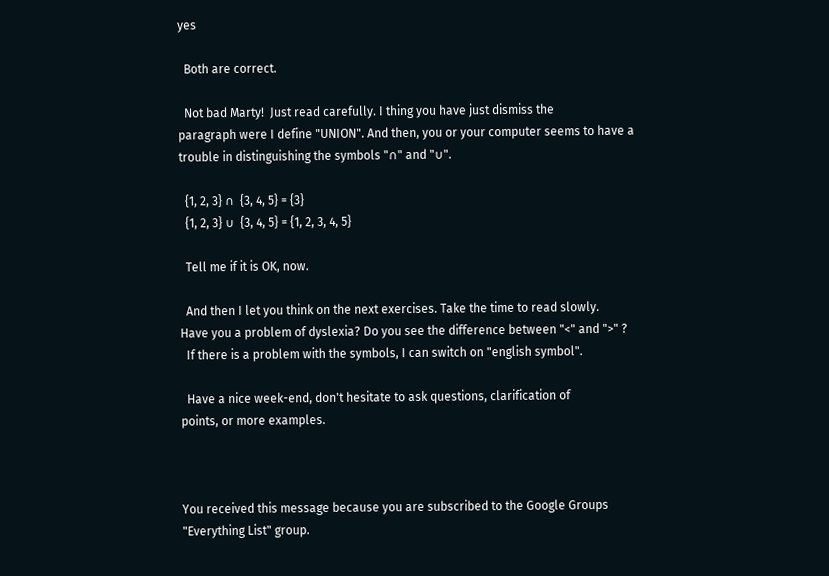yes

  Both are correct.

  Not bad Marty!  Just read carefully. I thing you have just dismiss the
paragraph were I define "UNION". And then, you or your computer seems to have a
trouble in distinguishing the symbols "∩" and "∪".

  {1, 2, 3} ∩  {3, 4, 5} = {3}
  {1, 2, 3} ∪  {3, 4, 5} = {1, 2, 3, 4, 5}

  Tell me if it is OK, now.

  And then I let you think on the next exercises. Take the time to read slowly.
Have you a problem of dyslexia? Do you see the difference between "<" and ">" ?
  If there is a problem with the symbols, I can switch on "english symbol".

  Have a nice week-end, don't hesitate to ask questions, clarification of
points, or more examples.



You received this message because you are subscribed to the Google Groups
"Everything List" group.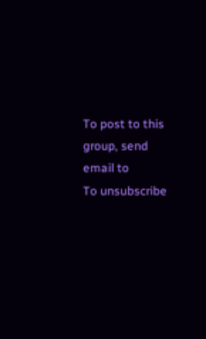To post to this group, send email to
To unsubscribe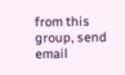from this group, send email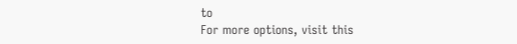to
For more options, visit this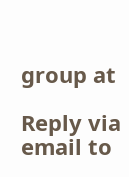group at

Reply via email to